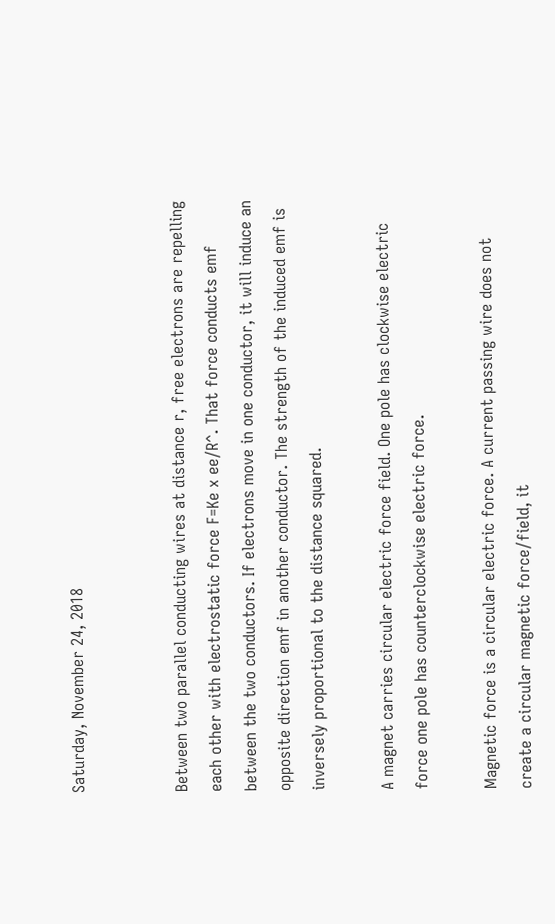Saturday, November 24, 2018


Between two parallel conducting wires at distance r, free electrons are repelling each other with electrostatic force F=Ke x ee/R^. That force conducts emf between the two conductors. If electrons move in one conductor, it will induce an opposite direction emf in another conductor. The strength of the induced emf is inversely proportional to the distance squared.

A magnet carries circular electric force field. One pole has clockwise electric force one pole has counterclockwise electric force.

Magnetic force is a circular electric force. A current passing wire does not create a circular magnetic force/field, it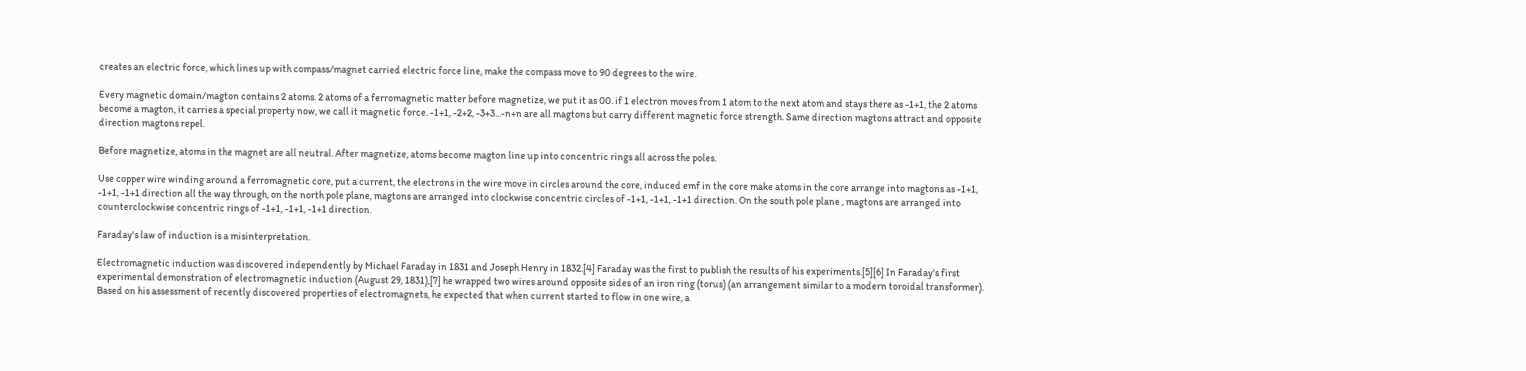creates an electric force, which lines up with compass/magnet carried electric force line, make the compass move to 90 degrees to the wire.

Every magnetic domain/magton contains 2 atoms. 2 atoms of a ferromagnetic matter before magnetize, we put it as 00. if 1 electron moves from 1 atom to the next atom and stays there as -1+1, the 2 atoms become a magton, it carries a special property now, we call it magnetic force. -1+1, -2+2, -3+3...-n+n are all magtons but carry different magnetic force strength. Same direction magtons attract and opposite direction magtons repel.

Before magnetize, atoms in the magnet are all neutral. After magnetize, atoms become magton line up into concentric rings all across the poles.

Use copper wire winding around a ferromagnetic core, put a current, the electrons in the wire move in circles around the core, induced emf in the core make atoms in the core arrange into magtons as -1+1, -1+1, -1+1 direction all the way through, on the north pole plane, magtons are arranged into clockwise concentric circles of -1+1, -1+1, -1+1 direction. On the south pole plane , magtons are arranged into counterclockwise concentric rings of -1+1, -1+1, -1+1 direction.

Faraday's law of induction is a misinterpretation.

Electromagnetic induction was discovered independently by Michael Faraday in 1831 and Joseph Henry in 1832.[4] Faraday was the first to publish the results of his experiments.[5][6] In Faraday's first experimental demonstration of electromagnetic induction (August 29, 1831),[7] he wrapped two wires around opposite sides of an iron ring (torus) (an arrangement similar to a modern toroidal transformer). Based on his assessment of recently discovered properties of electromagnets, he expected that when current started to flow in one wire, a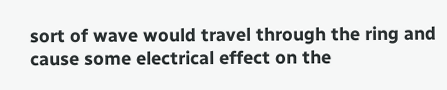sort of wave would travel through the ring and cause some electrical effect on the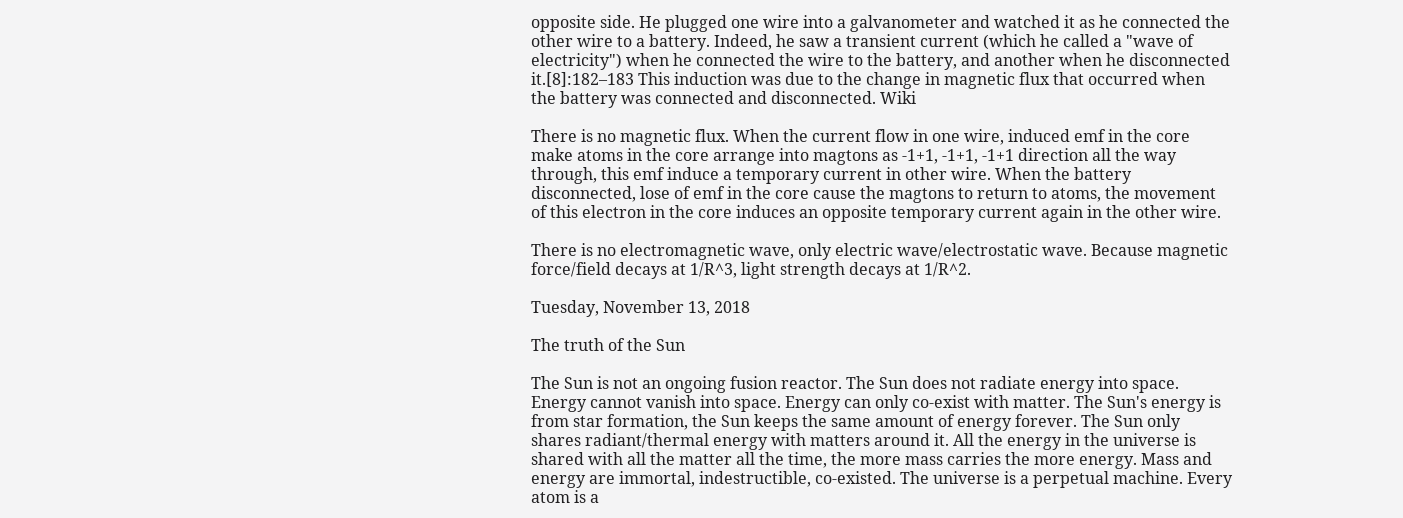opposite side. He plugged one wire into a galvanometer and watched it as he connected the other wire to a battery. Indeed, he saw a transient current (which he called a "wave of electricity") when he connected the wire to the battery, and another when he disconnected it.[8]:182–183 This induction was due to the change in magnetic flux that occurred when the battery was connected and disconnected. Wiki

There is no magnetic flux. When the current flow in one wire, induced emf in the core make atoms in the core arrange into magtons as -1+1, -1+1, -1+1 direction all the way through, this emf induce a temporary current in other wire. When the battery disconnected, lose of emf in the core cause the magtons to return to atoms, the movement of this electron in the core induces an opposite temporary current again in the other wire.

There is no electromagnetic wave, only electric wave/electrostatic wave. Because magnetic force/field decays at 1/R^3, light strength decays at 1/R^2.

Tuesday, November 13, 2018

The truth of the Sun

The Sun is not an ongoing fusion reactor. The Sun does not radiate energy into space. Energy cannot vanish into space. Energy can only co-exist with matter. The Sun's energy is from star formation, the Sun keeps the same amount of energy forever. The Sun only shares radiant/thermal energy with matters around it. All the energy in the universe is shared with all the matter all the time, the more mass carries the more energy. Mass and energy are immortal, indestructible, co-existed. The universe is a perpetual machine. Every atom is a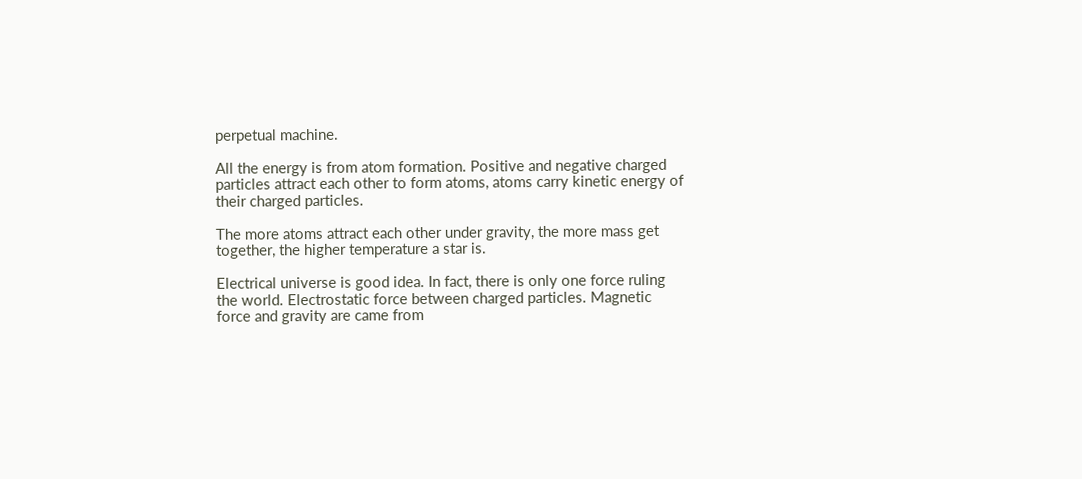perpetual machine.

All the energy is from atom formation. Positive and negative charged particles attract each other to form atoms, atoms carry kinetic energy of their charged particles.

The more atoms attract each other under gravity, the more mass get together, the higher temperature a star is.

Electrical universe is good idea. In fact, there is only one force ruling the world. Electrostatic force between charged particles. Magnetic force and gravity are came from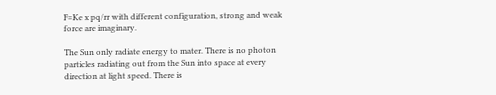F=Ke x pq/rr with different configuration, strong and weak force are imaginary.

The Sun only radiate energy to mater. There is no photon particles radiating out from the Sun into space at every direction at light speed. There is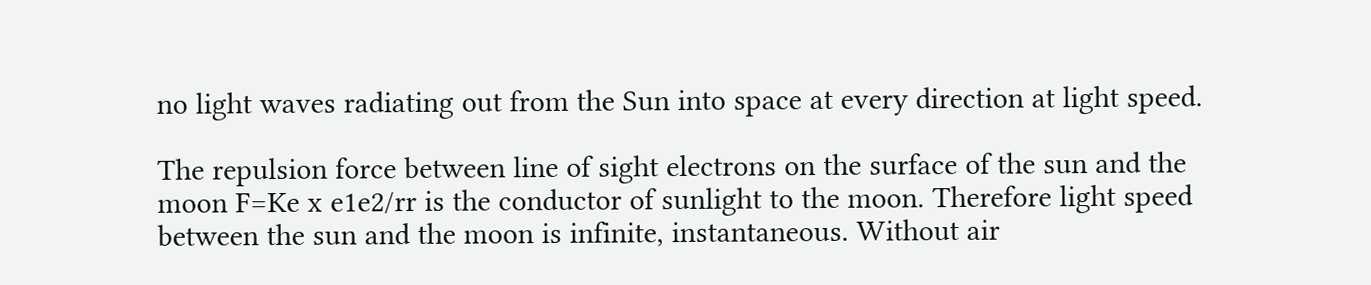no light waves radiating out from the Sun into space at every direction at light speed.

The repulsion force between line of sight electrons on the surface of the sun and the moon F=Ke x e1e2/rr is the conductor of sunlight to the moon. Therefore light speed between the sun and the moon is infinite, instantaneous. Without air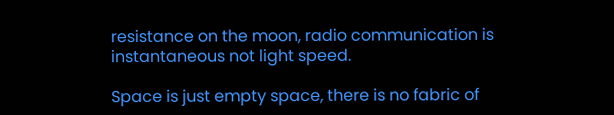resistance on the moon, radio communication is instantaneous not light speed.

Space is just empty space, there is no fabric of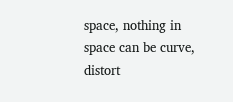space, nothing in space can be curve, distort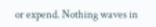or expend. Nothing waves in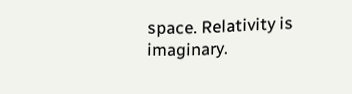space. Relativity is imaginary.